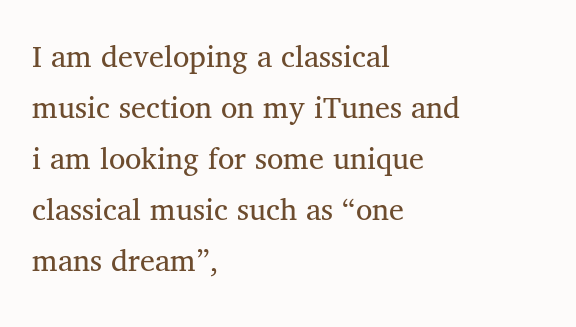I am developing a classical music section on my iTunes and i am looking for some unique classical music such as “one mans dream”,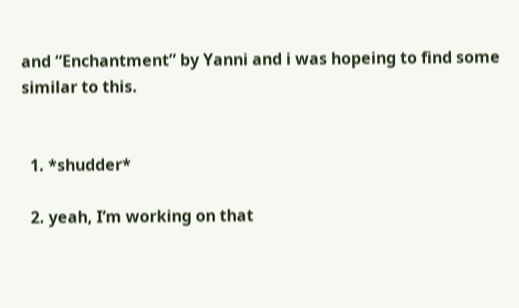and “Enchantment” by Yanni and i was hopeing to find some similar to this.


  1. *shudder*

  2. yeah, I’m working on that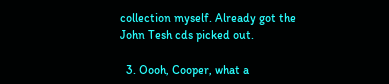collection myself. Already got the John Tesh cds picked out.

  3. Oooh, Cooper, what a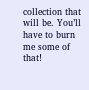collection that will be. You’ll have to burn me some of that!